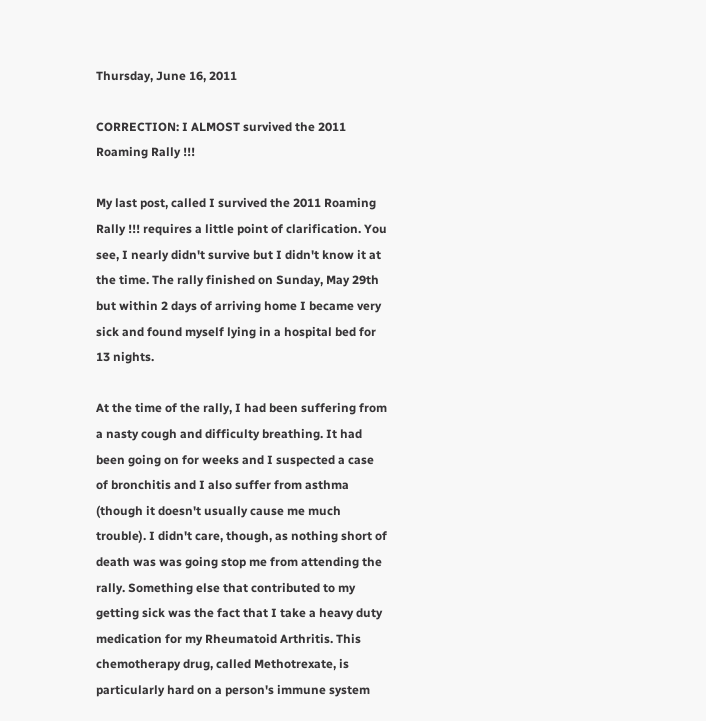Thursday, June 16, 2011

CORRECTION: I ALMOST survived the 2011 Roaming Rally !!!

My last post, called I survived the 2011 Roaming Rally !!! requires a little point of clarification. You see, I nearly didn't survive but I didn't know it at the time. The rally finished on Sunday, May 29th but within 2 days of arriving home I became very sick and found myself lying in a hospital bed for 13 nights.

At the time of the rally, I had been suffering from a nasty cough and difficulty breathing. It had been going on for weeks and I suspected a case of bronchitis and I also suffer from asthma (though it doesn't usually cause me much trouble). I didn't care, though, as nothing short of death was was going stop me from attending the rally. Something else that contributed to my getting sick was the fact that I take a heavy duty medication for my Rheumatoid Arthritis. This chemotherapy drug, called Methotrexate, is particularly hard on a person's immune system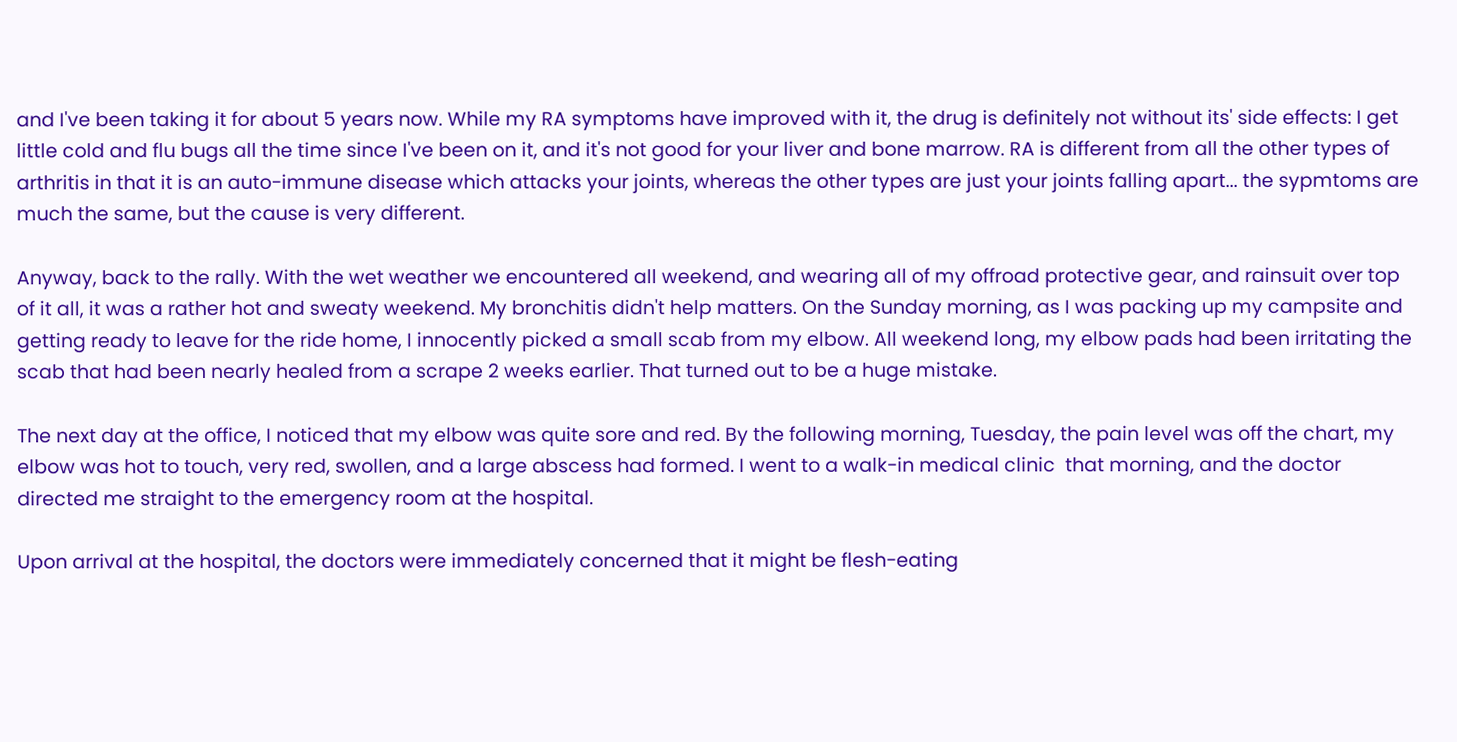and I've been taking it for about 5 years now. While my RA symptoms have improved with it, the drug is definitely not without its' side effects: I get little cold and flu bugs all the time since I've been on it, and it's not good for your liver and bone marrow. RA is different from all the other types of arthritis in that it is an auto-immune disease which attacks your joints, whereas the other types are just your joints falling apart... the sypmtoms are much the same, but the cause is very different.

Anyway, back to the rally. With the wet weather we encountered all weekend, and wearing all of my offroad protective gear, and rainsuit over top of it all, it was a rather hot and sweaty weekend. My bronchitis didn't help matters. On the Sunday morning, as I was packing up my campsite and getting ready to leave for the ride home, I innocently picked a small scab from my elbow. All weekend long, my elbow pads had been irritating the scab that had been nearly healed from a scrape 2 weeks earlier. That turned out to be a huge mistake.

The next day at the office, I noticed that my elbow was quite sore and red. By the following morning, Tuesday, the pain level was off the chart, my elbow was hot to touch, very red, swollen, and a large abscess had formed. I went to a walk-in medical clinic  that morning, and the doctor directed me straight to the emergency room at the hospital.

Upon arrival at the hospital, the doctors were immediately concerned that it might be flesh-eating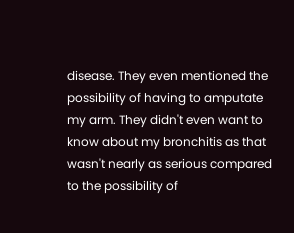disease. They even mentioned the possibility of having to amputate my arm. They didn't even want to know about my bronchitis as that wasn't nearly as serious compared to the possibility of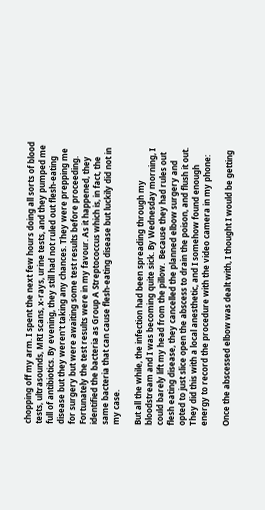chopping off my arm. I spent the next few hours doing all sorts of blood tests, ultrasounds, MRI scans, x-rays, urine tests, and they pumped me full of antibiotics. By evening, they still had not ruled out flesh-eating disease but they weren't taking any chances. They were prepping me for surgery but were awaiting some test results before proceeding. Fortunately the test results were in my favour. As it happened, they identified the bacteria as Group A Streptococcus which is, in fact, the same bacteria that can cause flesh-eating disease but luckily did not in my case.

But all the while, the infection had been spreading through my bloodstream and I was becoming quite sick. By Wednesday morning, I could barely lift my head from the pillow.  Because they had rules out flesh eating disease, they cancelled the planned elbow surgery and opted to just slice open the abscess to drain the poison, and flush it out. They did this with a local anesthetic, and I somehow found enough energy to record the procedure with the video camera in my phone:

Once the abscessed elbow was dealt with, I thought I would be getting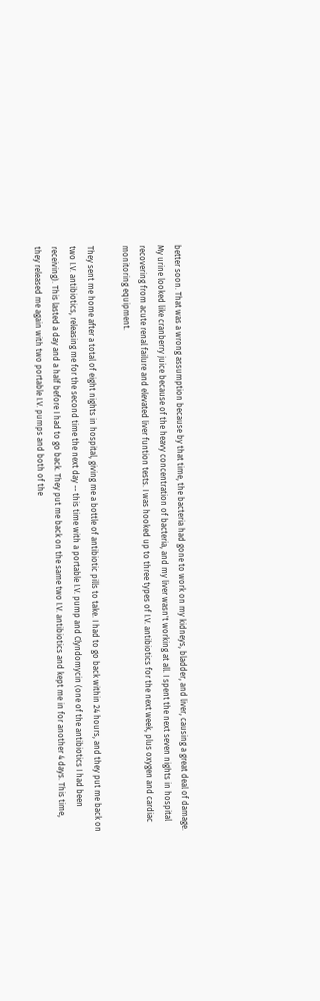better soon. That was a wrong assumption because by that time, the bacteria had gone to work on my kidneys, bladder, and liver, causing a great deal of damage. My urine looked like cranberry juice because of the heavy concentration of bacteria, and my liver wasn't working at all. I spent the next seven nights in hospital recovering from acute renal failure and elevated liver funtion tests. I was hooked up to three types of I.V. antibiotics for the next week, plus oxygen and cardiac monitoring equipment.

They sent me home after a total of eight nights in hospital, giving me a bottle of antibiotic pills to take. I had to go back within 24 hours, and they put me back on two I.V. antibiotics, releasing me for the second time the next day -- this time with a portable I.V. pump and Clyndomycin (one of the antibiotics I had been receiving). This lasted a day and a half before I had to go back. They put me back on the same two I.V. antibiotics and kept me in for another 4 days. This time, they released me again with two portable I.V. pumps and both of the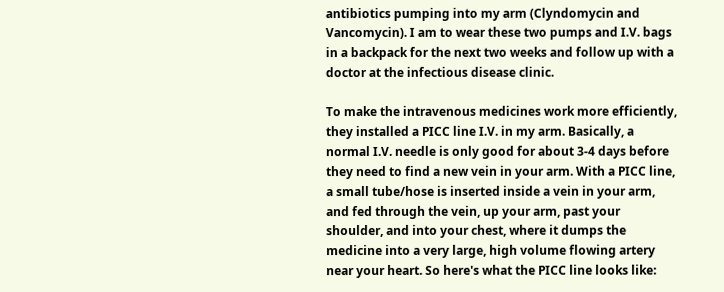antibiotics pumping into my arm (Clyndomycin and Vancomycin). I am to wear these two pumps and I.V. bags in a backpack for the next two weeks and follow up with a doctor at the infectious disease clinic.

To make the intravenous medicines work more efficiently, they installed a PICC line I.V. in my arm. Basically, a normal I.V. needle is only good for about 3-4 days before they need to find a new vein in your arm. With a PICC line, a small tube/hose is inserted inside a vein in your arm, and fed through the vein, up your arm, past your shoulder, and into your chest, where it dumps the medicine into a very large, high volume flowing artery near your heart. So here's what the PICC line looks like: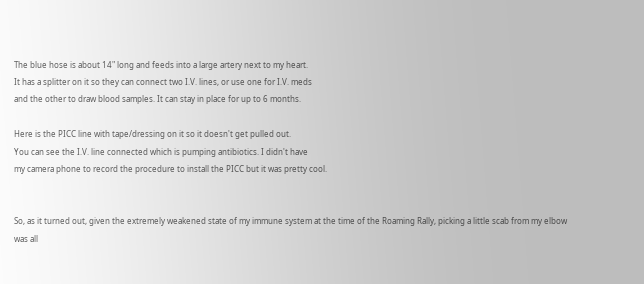The blue hose is about 14" long and feeds into a large artery next to my heart.
It has a splitter on it so they can connect two I.V. lines, or use one for I.V. meds
and the other to draw blood samples. It can stay in place for up to 6 months.

Here is the PICC line with tape/dressing on it so it doesn't get pulled out.
You can see the I.V. line connected which is pumping antibiotics. I didn't have
my camera phone to record the procedure to install the PICC but it was pretty cool.


So, as it turned out, given the extremely weakened state of my immune system at the time of the Roaming Rally, picking a little scab from my elbow was all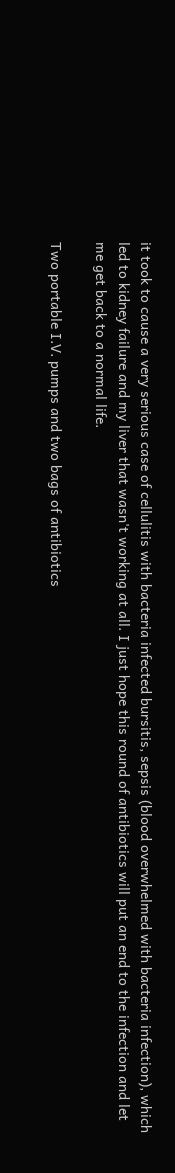it took to cause a very serious case of cellulitis with bacteria infected bursitis, sepsis (blood overwhelmed with bacteria infection), which led to kidney failure and my liver that wasn't working at all. I just hope this round of antibiotics will put an end to the infection and let me get back to a normal life.

Two portable I.V. pumps and two bags of antibiotics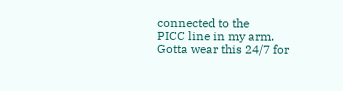connected to the
PICC line in my arm. Gotta wear this 24/7 for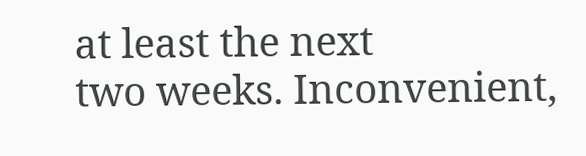at least the next
two weeks. Inconvenient,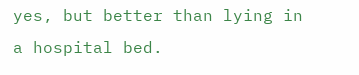yes, but better than lying in a hospital bed.